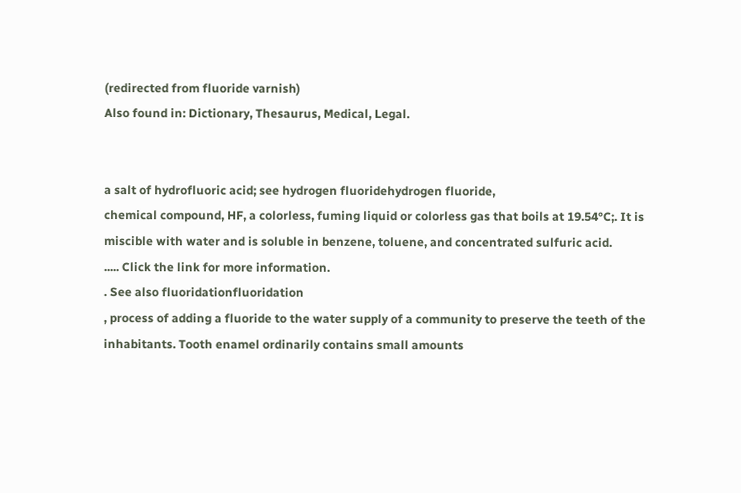(redirected from fluoride varnish)
Also found in: Dictionary, Thesaurus, Medical, Legal.


a salt of hydrofluoric acid; see hydrogen fluoridehydrogen fluoride,
chemical compound, HF, a colorless, fuming liquid or colorless gas that boils at 19.54°C;. It is miscible with water and is soluble in benzene, toluene, and concentrated sulfuric acid.
..... Click the link for more information.
. See also fluoridationfluoridation
, process of adding a fluoride to the water supply of a community to preserve the teeth of the inhabitants. Tooth enamel ordinarily contains small amounts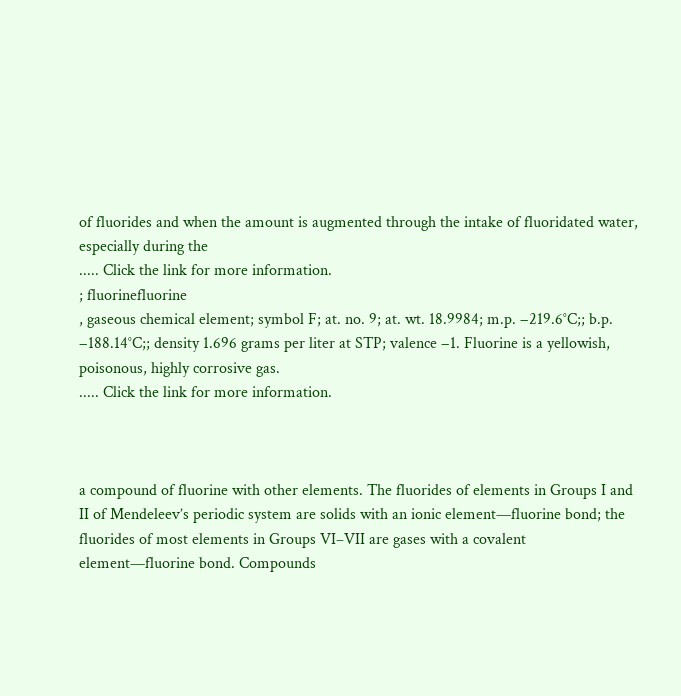of fluorides and when the amount is augmented through the intake of fluoridated water, especially during the
..... Click the link for more information.
; fluorinefluorine
, gaseous chemical element; symbol F; at. no. 9; at. wt. 18.9984; m.p. −219.6°C;; b.p. −188.14°C;; density 1.696 grams per liter at STP; valence −1. Fluorine is a yellowish, poisonous, highly corrosive gas.
..... Click the link for more information.



a compound of fluorine with other elements. The fluorides of elements in Groups I and II of Mendeleev’s periodic system are solids with an ionic element—fluorine bond; the fluorides of most elements in Groups VI–VII are gases with a covalent element—fluorine bond. Compounds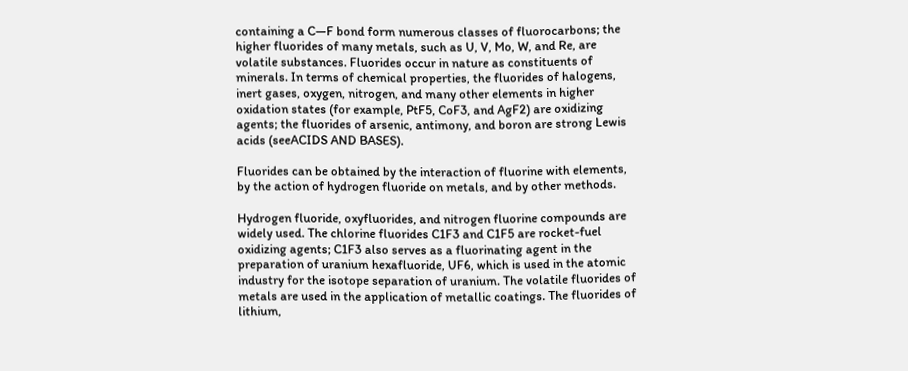containing a C—F bond form numerous classes of fluorocarbons; the higher fluorides of many metals, such as U, V, Mo, W, and Re, are volatile substances. Fluorides occur in nature as constituents of minerals. In terms of chemical properties, the fluorides of halogens, inert gases, oxygen, nitrogen, and many other elements in higher oxidation states (for example, PtF5, CoF3, and AgF2) are oxidizing agents; the fluorides of arsenic, antimony, and boron are strong Lewis acids (seeACIDS AND BASES).

Fluorides can be obtained by the interaction of fluorine with elements, by the action of hydrogen fluoride on metals, and by other methods.

Hydrogen fluoride, oxyfluorides, and nitrogen fluorine compounds are widely used. The chlorine fluorides C1F3 and C1F5 are rocket-fuel oxidizing agents; C1F3 also serves as a fluorinating agent in the preparation of uranium hexafluoride, UF6, which is used in the atomic industry for the isotope separation of uranium. The volatile fluorides of metals are used in the application of metallic coatings. The fluorides of lithium,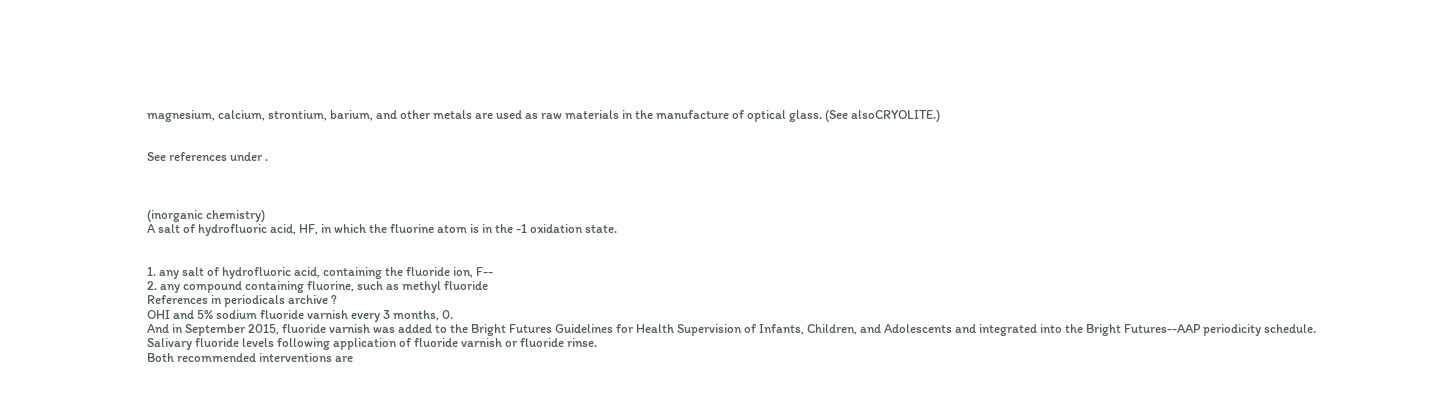magnesium, calcium, strontium, barium, and other metals are used as raw materials in the manufacture of optical glass. (See alsoCRYOLITE.)


See references under .



(inorganic chemistry)
A salt of hydrofluoric acid, HF, in which the fluorine atom is in the -1 oxidation state.


1. any salt of hydrofluoric acid, containing the fluoride ion, F--
2. any compound containing fluorine, such as methyl fluoride
References in periodicals archive ?
OHI and 5% sodium fluoride varnish every 3 months, 0.
And in September 2015, fluoride varnish was added to the Bright Futures Guidelines for Health Supervision of Infants, Children, and Adolescents and integrated into the Bright Futures--AAP periodicity schedule.
Salivary fluoride levels following application of fluoride varnish or fluoride rinse.
Both recommended interventions are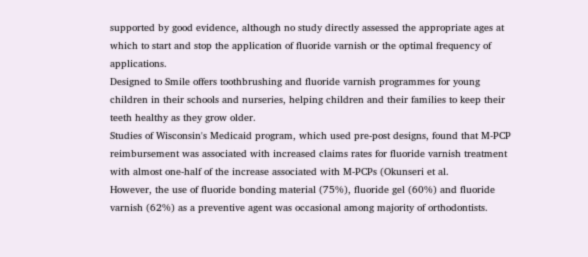supported by good evidence, although no study directly assessed the appropriate ages at which to start and stop the application of fluoride varnish or the optimal frequency of applications.
Designed to Smile offers toothbrushing and fluoride varnish programmes for young children in their schools and nurseries, helping children and their families to keep their teeth healthy as they grow older.
Studies of Wisconsin's Medicaid program, which used pre-post designs, found that M-PCP reimbursement was associated with increased claims rates for fluoride varnish treatment with almost one-half of the increase associated with M-PCPs (Okunseri et al.
However, the use of fluoride bonding material (75%), fluoride gel (60%) and fluoride varnish (62%) as a preventive agent was occasional among majority of orthodontists.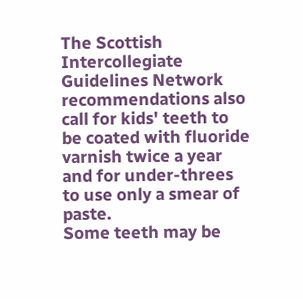The Scottish Intercollegiate Guidelines Network recommendations also call for kids' teeth to be coated with fluoride varnish twice a year and for under-threes to use only a smear of paste.
Some teeth may be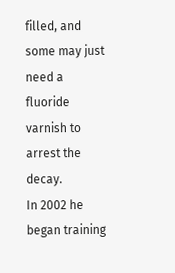filled, and some may just need a fluoride varnish to arrest the decay.
In 2002 he began training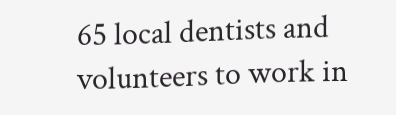65 local dentists and volunteers to work in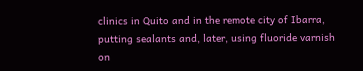clinics in Quito and in the remote city of Ibarra, putting sealants and, later, using fluoride varnish on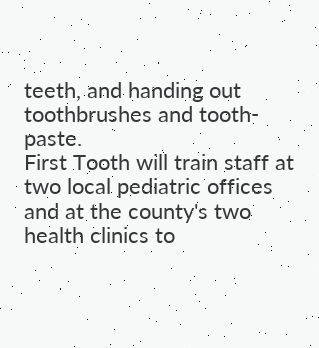teeth, and handing out toothbrushes and tooth-paste.
First Tooth will train staff at two local pediatric offices and at the county's two health clinics to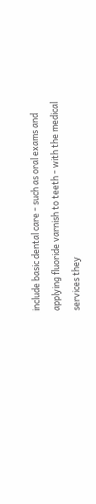include basic dental care - such as oral exams and applying fluoride varnish to teeth - with the medical services they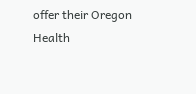offer their Oregon Health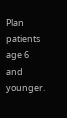Plan patients age 6 and younger.